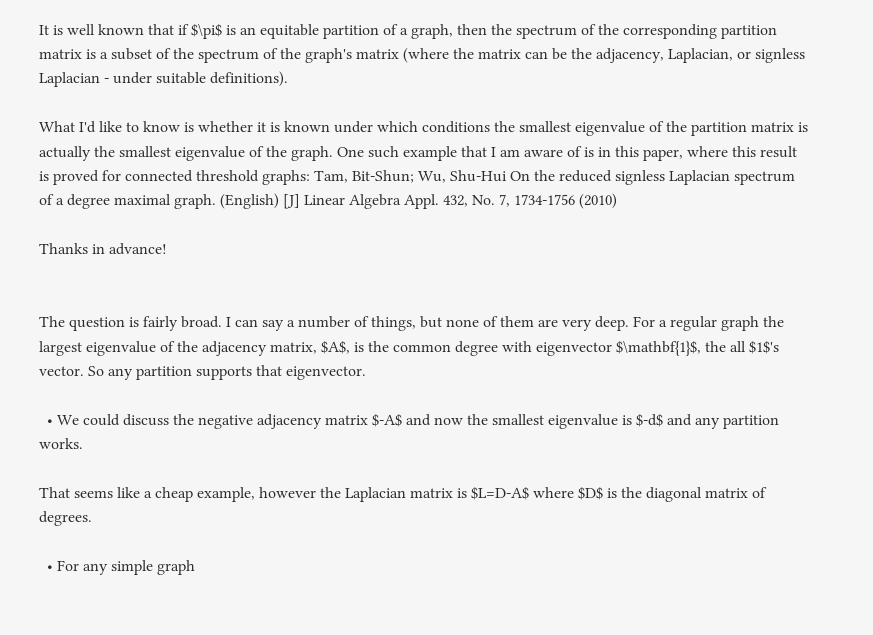It is well known that if $\pi$ is an equitable partition of a graph, then the spectrum of the corresponding partition matrix is a subset of the spectrum of the graph's matrix (where the matrix can be the adjacency, Laplacian, or signless Laplacian - under suitable definitions).

What I'd like to know is whether it is known under which conditions the smallest eigenvalue of the partition matrix is actually the smallest eigenvalue of the graph. One such example that I am aware of is in this paper, where this result is proved for connected threshold graphs: Tam, Bit-Shun; Wu, Shu-Hui On the reduced signless Laplacian spectrum of a degree maximal graph. (English) [J] Linear Algebra Appl. 432, No. 7, 1734-1756 (2010)

Thanks in advance!


The question is fairly broad. I can say a number of things, but none of them are very deep. For a regular graph the largest eigenvalue of the adjacency matrix, $A$, is the common degree with eigenvector $\mathbf{1}$, the all $1$'s vector. So any partition supports that eigenvector.

  • We could discuss the negative adjacency matrix $-A$ and now the smallest eigenvalue is $-d$ and any partition works.

That seems like a cheap example, however the Laplacian matrix is $L=D-A$ where $D$ is the diagonal matrix of degrees.

  • For any simple graph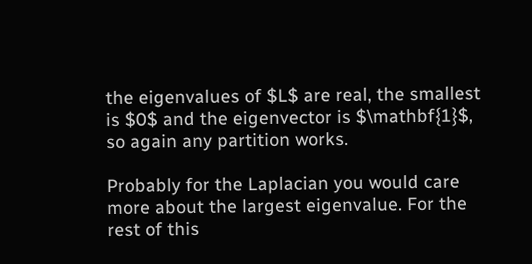the eigenvalues of $L$ are real, the smallest is $0$ and the eigenvector is $\mathbf{1}$, so again any partition works.

Probably for the Laplacian you would care more about the largest eigenvalue. For the rest of this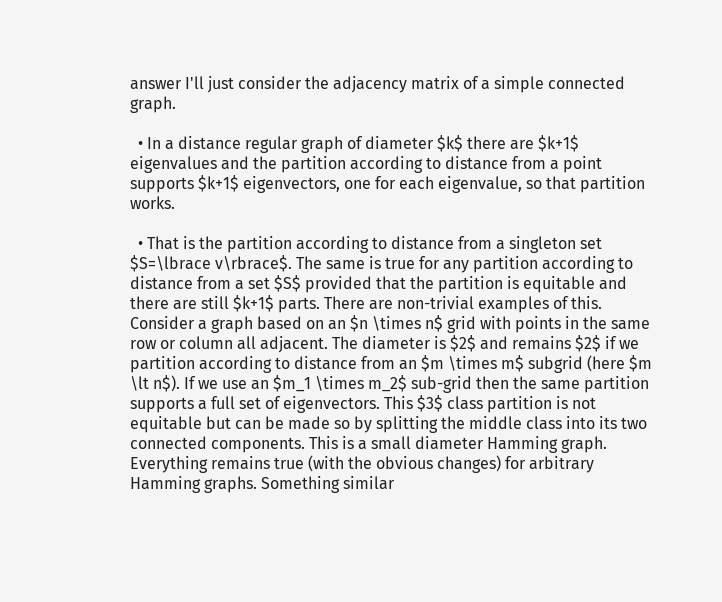answer I'll just consider the adjacency matrix of a simple connected graph.

  • In a distance regular graph of diameter $k$ there are $k+1$ eigenvalues and the partition according to distance from a point supports $k+1$ eigenvectors, one for each eigenvalue, so that partition works.

  • That is the partition according to distance from a singleton set $S=\lbrace v\rbrace$. The same is true for any partition according to distance from a set $S$ provided that the partition is equitable and there are still $k+1$ parts. There are non-trivial examples of this. Consider a graph based on an $n \times n$ grid with points in the same row or column all adjacent. The diameter is $2$ and remains $2$ if we partition according to distance from an $m \times m$ subgrid (here $m \lt n$). If we use an $m_1 \times m_2$ sub-grid then the same partition supports a full set of eigenvectors. This $3$ class partition is not equitable but can be made so by splitting the middle class into its two connected components. This is a small diameter Hamming graph. Everything remains true (with the obvious changes) for arbitrary Hamming graphs. Something similar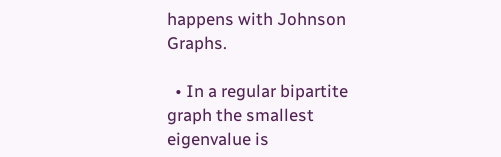happens with Johnson Graphs.

  • In a regular bipartite graph the smallest eigenvalue is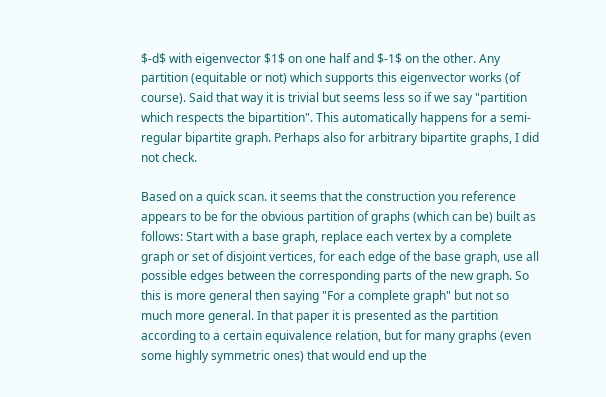$-d$ with eigenvector $1$ on one half and $-1$ on the other. Any partition (equitable or not) which supports this eigenvector works (of course). Said that way it is trivial but seems less so if we say "partition which respects the bipartition". This automatically happens for a semi-regular bipartite graph. Perhaps also for arbitrary bipartite graphs, I did not check.

Based on a quick scan. it seems that the construction you reference appears to be for the obvious partition of graphs (which can be) built as follows: Start with a base graph, replace each vertex by a complete graph or set of disjoint vertices, for each edge of the base graph, use all possible edges between the corresponding parts of the new graph. So this is more general then saying "For a complete graph" but not so much more general. In that paper it is presented as the partition according to a certain equivalence relation, but for many graphs (even some highly symmetric ones) that would end up the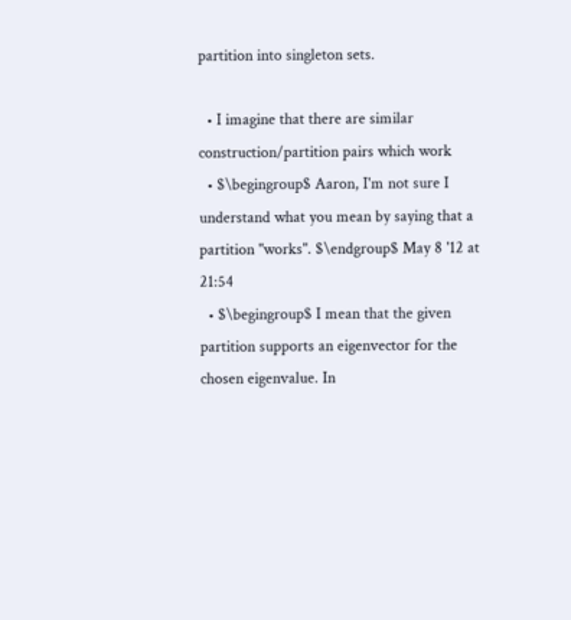partition into singleton sets.

  • I imagine that there are similar construction/partition pairs which work
  • $\begingroup$ Aaron, I'm not sure I understand what you mean by saying that a partition "works". $\endgroup$ May 8 '12 at 21:54
  • $\begingroup$ I mean that the given partition supports an eigenvector for the chosen eigenvalue. In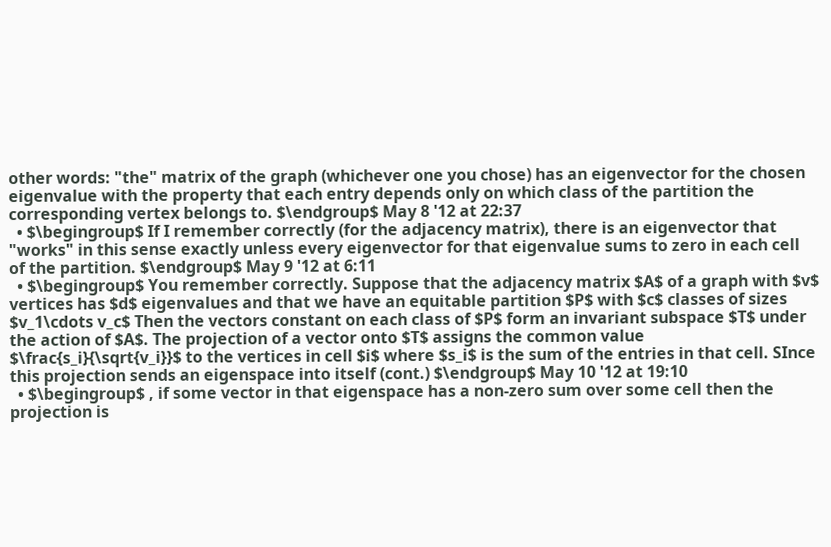other words: "the" matrix of the graph (whichever one you chose) has an eigenvector for the chosen eigenvalue with the property that each entry depends only on which class of the partition the corresponding vertex belongs to. $\endgroup$ May 8 '12 at 22:37
  • $\begingroup$ If I remember correctly (for the adjacency matrix), there is an eigenvector that "works" in this sense exactly unless every eigenvector for that eigenvalue sums to zero in each cell of the partition. $\endgroup$ May 9 '12 at 6:11
  • $\begingroup$ You remember correctly. Suppose that the adjacency matrix $A$ of a graph with $v$ vertices has $d$ eigenvalues and that we have an equitable partition $P$ with $c$ classes of sizes $v_1\cdots v_c$ Then the vectors constant on each class of $P$ form an invariant subspace $T$ under the action of $A$. The projection of a vector onto $T$ assigns the common value $\frac{s_i}{\sqrt{v_i}}$ to the vertices in cell $i$ where $s_i$ is the sum of the entries in that cell. SInce this projection sends an eigenspace into itself (cont.) $\endgroup$ May 10 '12 at 19:10
  • $\begingroup$ , if some vector in that eigenspace has a non-zero sum over some cell then the projection is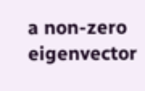a non-zero eigenvector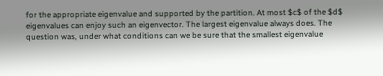for the appropriate eigenvalue and supported by the partition. At most $c$ of the $d$ eigenvalues can enjoy such an eigenvector. The largest eigenvalue always does. The question was, under what conditions can we be sure that the smallest eigenvalue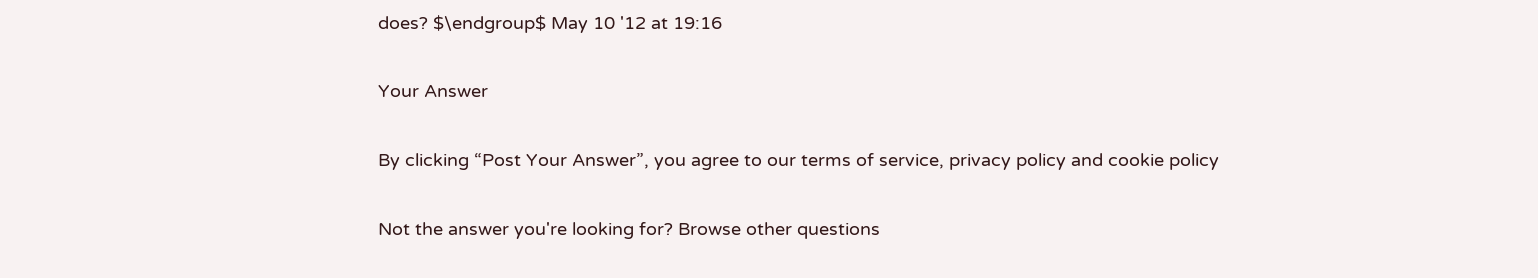does? $\endgroup$ May 10 '12 at 19:16

Your Answer

By clicking “Post Your Answer”, you agree to our terms of service, privacy policy and cookie policy

Not the answer you're looking for? Browse other questions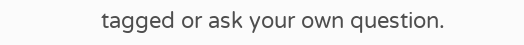tagged or ask your own question.